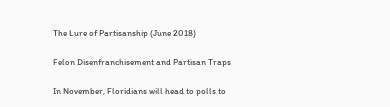The Lure of Partisanship (June 2018)

Felon Disenfranchisement and Partisan Traps

In November, Floridians will head to polls to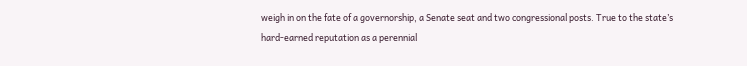weigh in on the fate of a governorship, a Senate seat and two congressional posts. True to the state’s hard-earned reputation as a perennial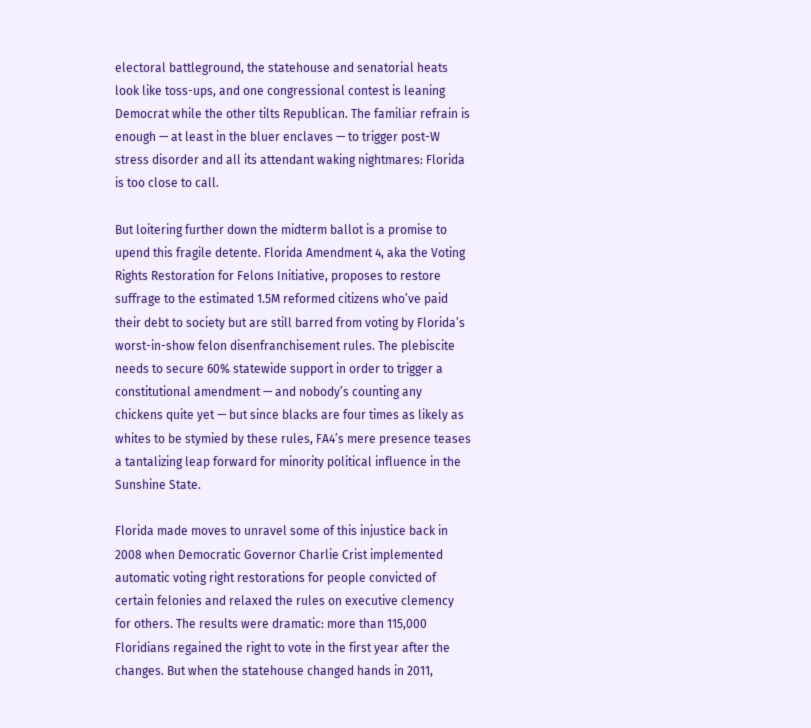electoral battleground, the statehouse and senatorial heats look like toss-ups, and one congressional contest is leaning Democrat while the other tilts Republican. The familiar refrain is enough — at least in the bluer enclaves — to trigger post-W stress disorder and all its attendant waking nightmares: Florida is too close to call.

But loitering further down the midterm ballot is a promise to upend this fragile detente. Florida Amendment 4, aka the Voting Rights Restoration for Felons Initiative, proposes to restore suffrage to the estimated 1.5M reformed citizens who’ve paid their debt to society but are still barred from voting by Florida’s worst-in-show felon disenfranchisement rules. The plebiscite needs to secure 60% statewide support in order to trigger a constitutional amendment — and nobody’s counting any chickens quite yet — but since blacks are four times as likely as whites to be stymied by these rules, FA4’s mere presence teases a tantalizing leap forward for minority political influence in the Sunshine State.

Florida made moves to unravel some of this injustice back in 2008 when Democratic Governor Charlie Crist implemented automatic voting right restorations for people convicted of certain felonies and relaxed the rules on executive clemency for others. The results were dramatic: more than 115,000 Floridians regained the right to vote in the first year after the changes. But when the statehouse changed hands in 2011,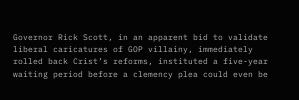Governor Rick Scott, in an apparent bid to validate liberal caricatures of GOP villainy, immediately rolled back Crist’s reforms, instituted a five-year waiting period before a clemency plea could even be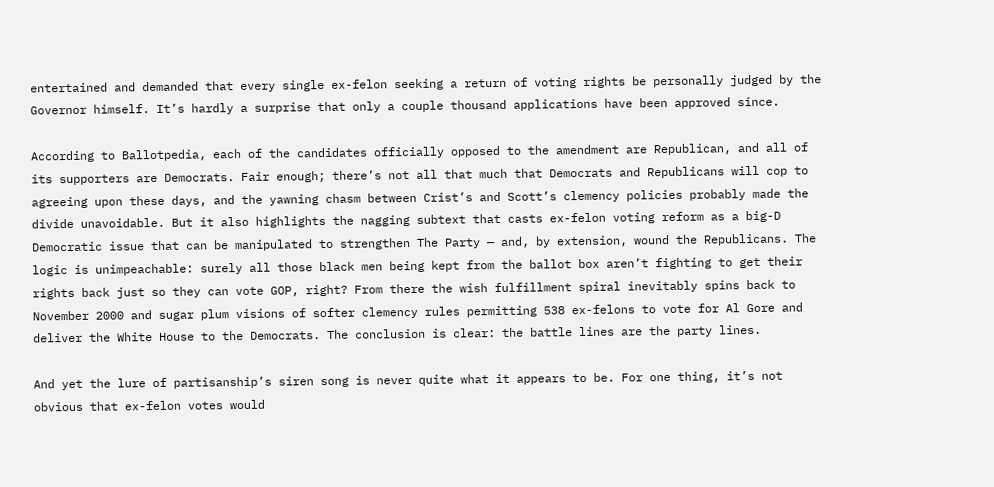entertained and demanded that every single ex-felon seeking a return of voting rights be personally judged by the Governor himself. It’s hardly a surprise that only a couple thousand applications have been approved since.

According to Ballotpedia, each of the candidates officially opposed to the amendment are Republican, and all of its supporters are Democrats. Fair enough; there’s not all that much that Democrats and Republicans will cop to agreeing upon these days, and the yawning chasm between Crist’s and Scott’s clemency policies probably made the divide unavoidable. But it also highlights the nagging subtext that casts ex-felon voting reform as a big-D Democratic issue that can be manipulated to strengthen The Party — and, by extension, wound the Republicans. The logic is unimpeachable: surely all those black men being kept from the ballot box aren’t fighting to get their rights back just so they can vote GOP, right? From there the wish fulfillment spiral inevitably spins back to November 2000 and sugar plum visions of softer clemency rules permitting 538 ex-felons to vote for Al Gore and deliver the White House to the Democrats. The conclusion is clear: the battle lines are the party lines.

And yet the lure of partisanship’s siren song is never quite what it appears to be. For one thing, it’s not obvious that ex-felon votes would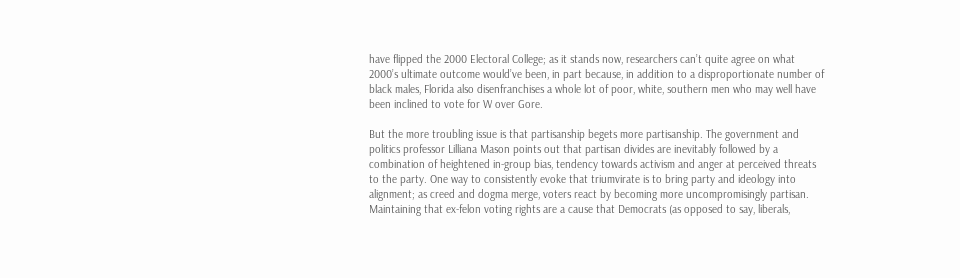have flipped the 2000 Electoral College; as it stands now, researchers can’t quite agree on what 2000’s ultimate outcome would’ve been, in part because, in addition to a disproportionate number of black males, Florida also disenfranchises a whole lot of poor, white, southern men who may well have been inclined to vote for W over Gore.

But the more troubling issue is that partisanship begets more partisanship. The government and politics professor Lilliana Mason points out that partisan divides are inevitably followed by a combination of heightened in-group bias, tendency towards activism and anger at perceived threats to the party. One way to consistently evoke that triumvirate is to bring party and ideology into alignment; as creed and dogma merge, voters react by becoming more uncompromisingly partisan. Maintaining that ex-felon voting rights are a cause that Democrats (as opposed to say, liberals,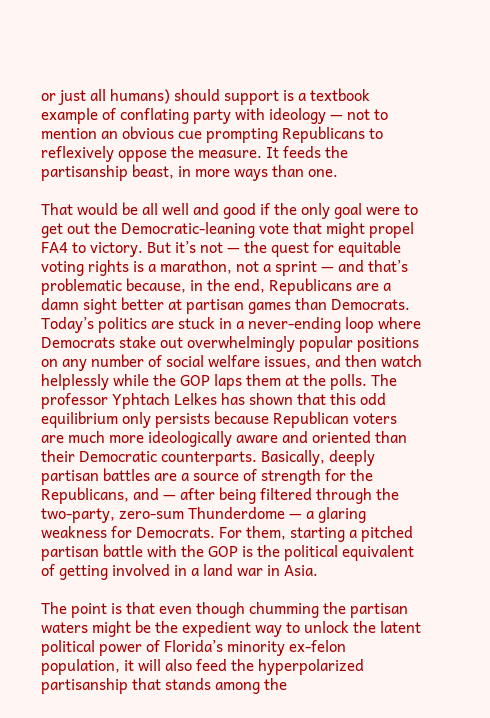or just all humans) should support is a textbook example of conflating party with ideology — not to mention an obvious cue prompting Republicans to reflexively oppose the measure. It feeds the partisanship beast, in more ways than one.

That would be all well and good if the only goal were to get out the Democratic-leaning vote that might propel FA4 to victory. But it’s not — the quest for equitable voting rights is a marathon, not a sprint — and that’s problematic because, in the end, Republicans are a damn sight better at partisan games than Democrats. Today’s politics are stuck in a never-ending loop where Democrats stake out overwhelmingly popular positions on any number of social welfare issues, and then watch helplessly while the GOP laps them at the polls. The professor Yphtach Lelkes has shown that this odd equilibrium only persists because Republican voters are much more ideologically aware and oriented than their Democratic counterparts. Basically, deeply partisan battles are a source of strength for the Republicans, and — after being filtered through the two-party, zero-sum Thunderdome — a glaring weakness for Democrats. For them, starting a pitched partisan battle with the GOP is the political equivalent of getting involved in a land war in Asia.

The point is that even though chumming the partisan waters might be the expedient way to unlock the latent political power of Florida’s minority ex-felon population, it will also feed the hyperpolarized partisanship that stands among the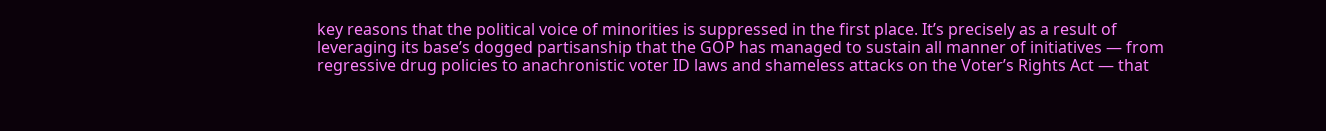key reasons that the political voice of minorities is suppressed in the first place. It’s precisely as a result of leveraging its base’s dogged partisanship that the GOP has managed to sustain all manner of initiatives — from regressive drug policies to anachronistic voter ID laws and shameless attacks on the Voter’s Rights Act — that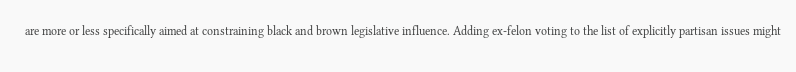are more or less specifically aimed at constraining black and brown legislative influence. Adding ex-felon voting to the list of explicitly partisan issues might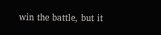win the battle, but it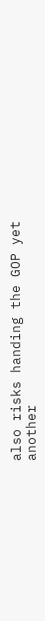also risks handing the GOP yet another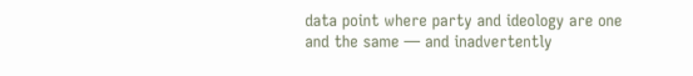data point where party and ideology are one and the same — and inadvertently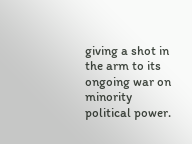giving a shot in the arm to its ongoing war on minority political power.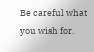Be careful what you wish for.